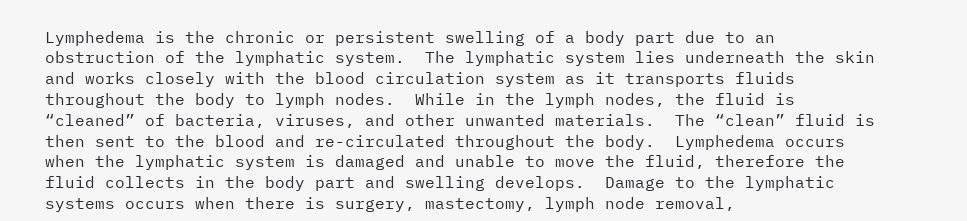Lymphedema is the chronic or persistent swelling of a body part due to an obstruction of the lymphatic system.  The lymphatic system lies underneath the skin and works closely with the blood circulation system as it transports fluids throughout the body to lymph nodes.  While in the lymph nodes, the fluid is “cleaned” of bacteria, viruses, and other unwanted materials.  The “clean” fluid is then sent to the blood and re-circulated throughout the body.  Lymphedema occurs when the lymphatic system is damaged and unable to move the fluid, therefore the fluid collects in the body part and swelling develops.  Damage to the lymphatic systems occurs when there is surgery, mastectomy, lymph node removal,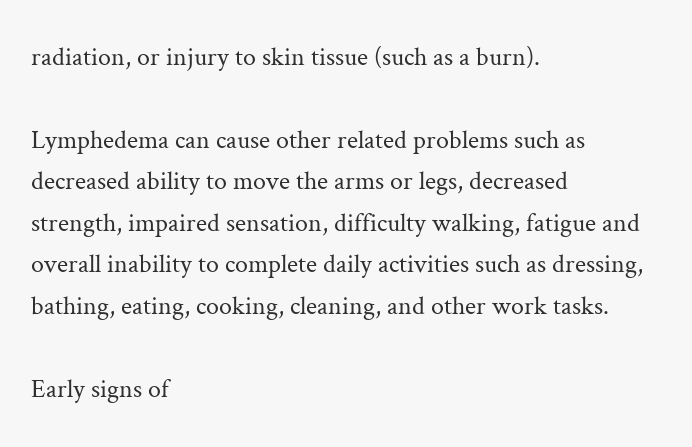radiation, or injury to skin tissue (such as a burn).

Lymphedema can cause other related problems such as decreased ability to move the arms or legs, decreased strength, impaired sensation, difficulty walking, fatigue and overall inability to complete daily activities such as dressing, bathing, eating, cooking, cleaning, and other work tasks.

Early signs of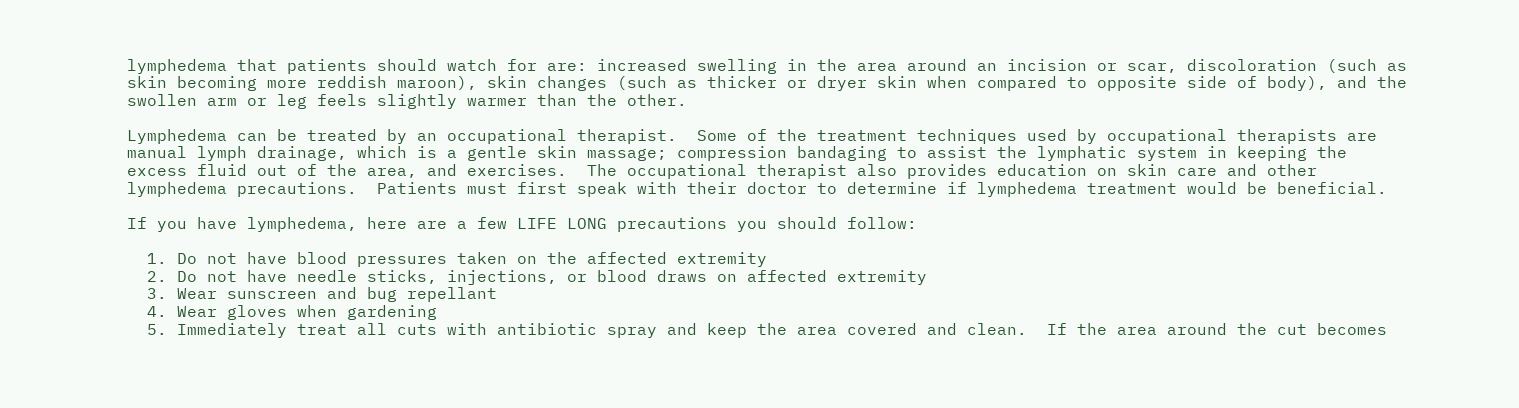lymphedema that patients should watch for are: increased swelling in the area around an incision or scar, discoloration (such as skin becoming more reddish maroon), skin changes (such as thicker or dryer skin when compared to opposite side of body), and the swollen arm or leg feels slightly warmer than the other.

Lymphedema can be treated by an occupational therapist.  Some of the treatment techniques used by occupational therapists are manual lymph drainage, which is a gentle skin massage; compression bandaging to assist the lymphatic system in keeping the excess fluid out of the area, and exercises.  The occupational therapist also provides education on skin care and other lymphedema precautions.  Patients must first speak with their doctor to determine if lymphedema treatment would be beneficial.

If you have lymphedema, here are a few LIFE LONG precautions you should follow:

  1. Do not have blood pressures taken on the affected extremity
  2. Do not have needle sticks, injections, or blood draws on affected extremity
  3. Wear sunscreen and bug repellant
  4. Wear gloves when gardening
  5. Immediately treat all cuts with antibiotic spray and keep the area covered and clean.  If the area around the cut becomes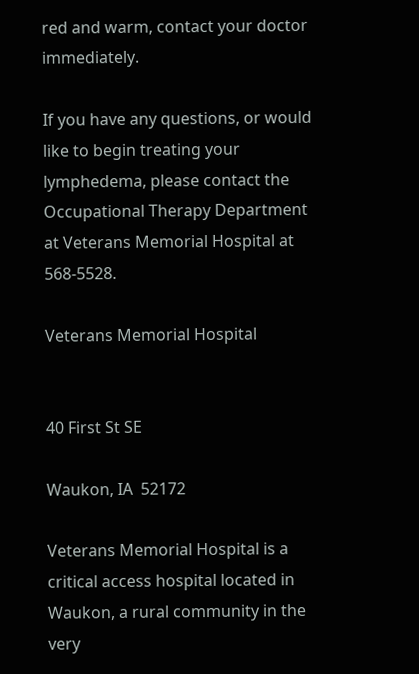red and warm, contact your doctor immediately.

If you have any questions, or would like to begin treating your lymphedema, please contact the Occupational Therapy Department at Veterans Memorial Hospital at 568-5528.

Veterans Memorial Hospital


40 First St SE

Waukon, IA  52172

Veterans Memorial Hospital is a critical access hospital located in Waukon, a rural community in the very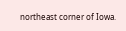northeast corner of Iowa.